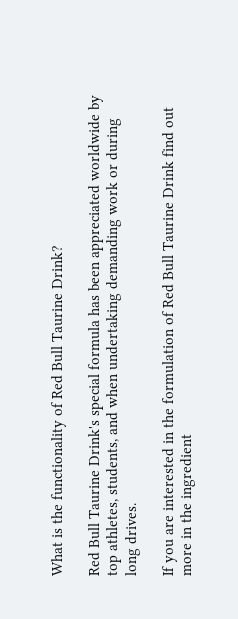What is the functionality of Red Bull Taurine Drink?

Red Bull Taurine Drink's special formula has been appreciated worldwide by top athletes, students, and when undertaking demanding work or during long drives.

If you are interested in the formulation of Red Bull Taurine Drink find out more in the ingredient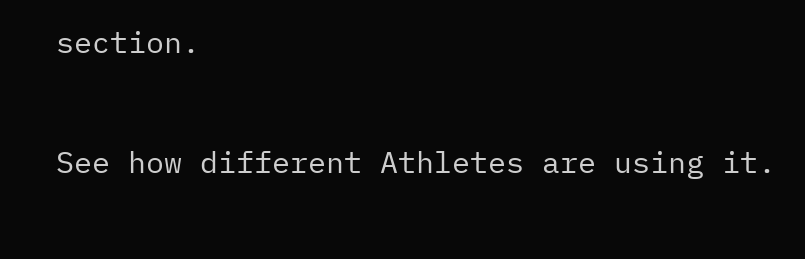section.

See how different Athletes are using it.